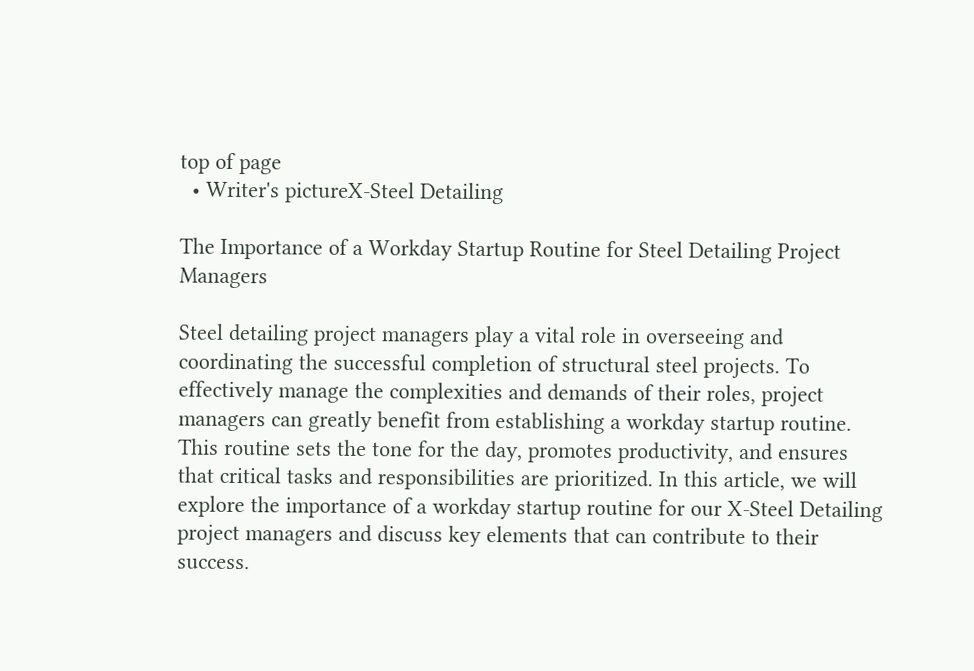top of page
  • Writer's pictureX-Steel Detailing

The Importance of a Workday Startup Routine for Steel Detailing Project Managers

Steel detailing project managers play a vital role in overseeing and coordinating the successful completion of structural steel projects. To effectively manage the complexities and demands of their roles, project managers can greatly benefit from establishing a workday startup routine. This routine sets the tone for the day, promotes productivity, and ensures that critical tasks and responsibilities are prioritized. In this article, we will explore the importance of a workday startup routine for our X-Steel Detailing project managers and discuss key elements that can contribute to their success.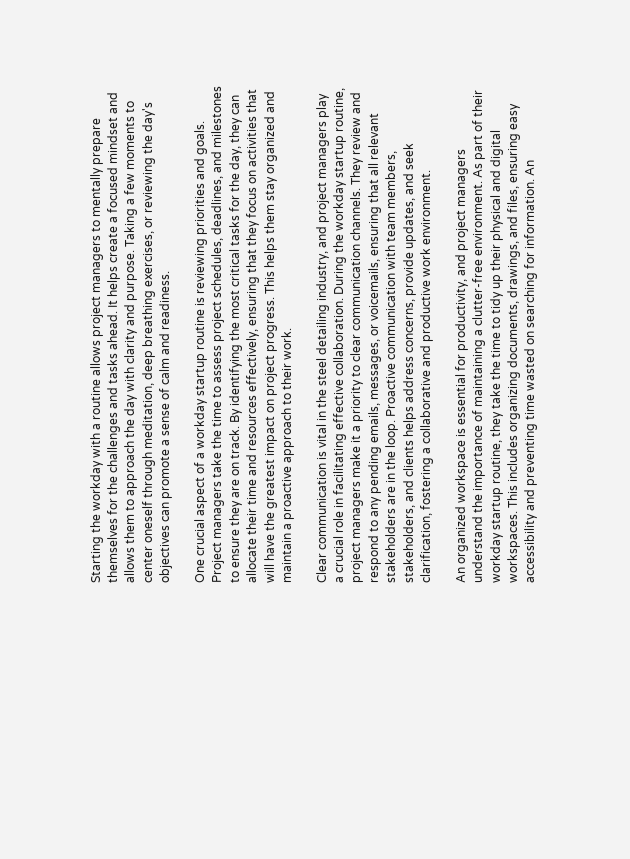Starting the workday with a routine allows project managers to mentally prepare themselves for the challenges and tasks ahead. It helps create a focused mindset and allows them to approach the day with clarity and purpose. Taking a few moments to center oneself through meditation, deep breathing exercises, or reviewing the day's objectives can promote a sense of calm and readiness.

One crucial aspect of a workday startup routine is reviewing priorities and goals. Project managers take the time to assess project schedules, deadlines, and milestones to ensure they are on track. By identifying the most critical tasks for the day, they can allocate their time and resources effectively, ensuring that they focus on activities that will have the greatest impact on project progress. This helps them stay organized and maintain a proactive approach to their work.

Clear communication is vital in the steel detailing industry, and project managers play a crucial role in facilitating effective collaboration. During the workday startup routine, project managers make it a priority to clear communication channels. They review and respond to any pending emails, messages, or voicemails, ensuring that all relevant stakeholders are in the loop. Proactive communication with team members, stakeholders, and clients helps address concerns, provide updates, and seek clarification, fostering a collaborative and productive work environment.

An organized workspace is essential for productivity, and project managers understand the importance of maintaining a clutter-free environment. As part of their workday startup routine, they take the time to tidy up their physical and digital workspaces. This includes organizing documents, drawings, and files, ensuring easy accessibility and preventing time wasted on searching for information. An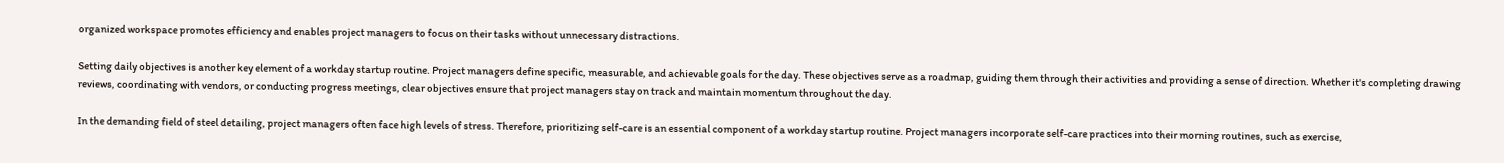organized workspace promotes efficiency and enables project managers to focus on their tasks without unnecessary distractions.

Setting daily objectives is another key element of a workday startup routine. Project managers define specific, measurable, and achievable goals for the day. These objectives serve as a roadmap, guiding them through their activities and providing a sense of direction. Whether it's completing drawing reviews, coordinating with vendors, or conducting progress meetings, clear objectives ensure that project managers stay on track and maintain momentum throughout the day.

In the demanding field of steel detailing, project managers often face high levels of stress. Therefore, prioritizing self-care is an essential component of a workday startup routine. Project managers incorporate self-care practices into their morning routines, such as exercise,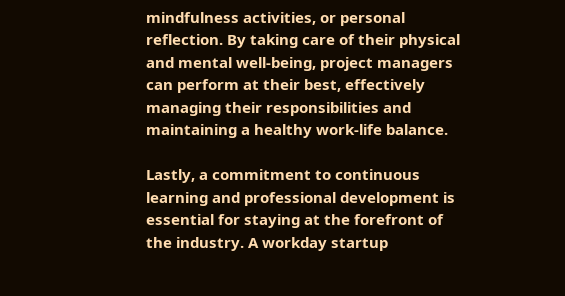mindfulness activities, or personal reflection. By taking care of their physical and mental well-being, project managers can perform at their best, effectively managing their responsibilities and maintaining a healthy work-life balance.

Lastly, a commitment to continuous learning and professional development is essential for staying at the forefront of the industry. A workday startup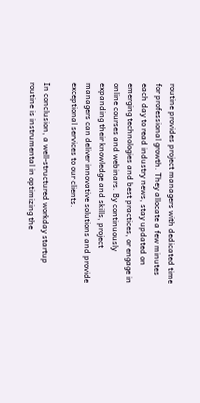routine provides project managers with dedicated time for professional growth. They allocate a few minutes each day to read industry news, stay updated on emerging technologies and best practices, or engage in online courses and webinars. By continuously expanding their knowledge and skills, project managers can deliver innovative solutions and provide exceptional services to our clients.

In conclusion, a well-structured workday startup routine is instrumental in optimizing the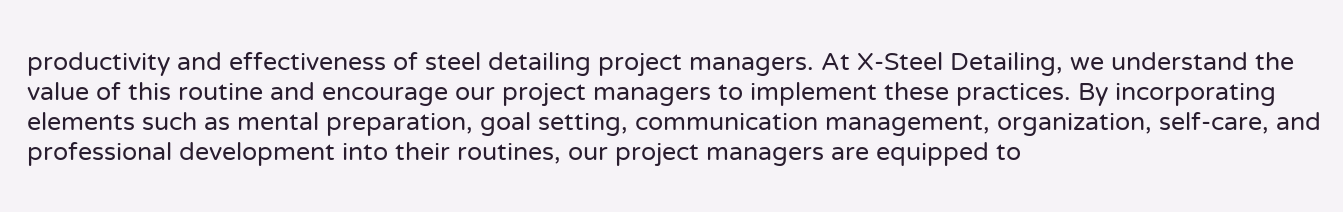productivity and effectiveness of steel detailing project managers. At X-Steel Detailing, we understand the value of this routine and encourage our project managers to implement these practices. By incorporating elements such as mental preparation, goal setting, communication management, organization, self-care, and professional development into their routines, our project managers are equipped to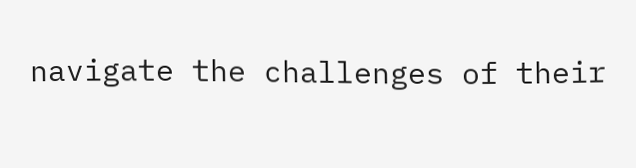navigate the challenges of their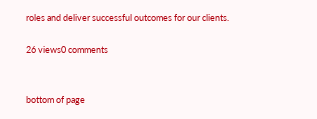roles and deliver successful outcomes for our clients.

26 views0 comments


bottom of page